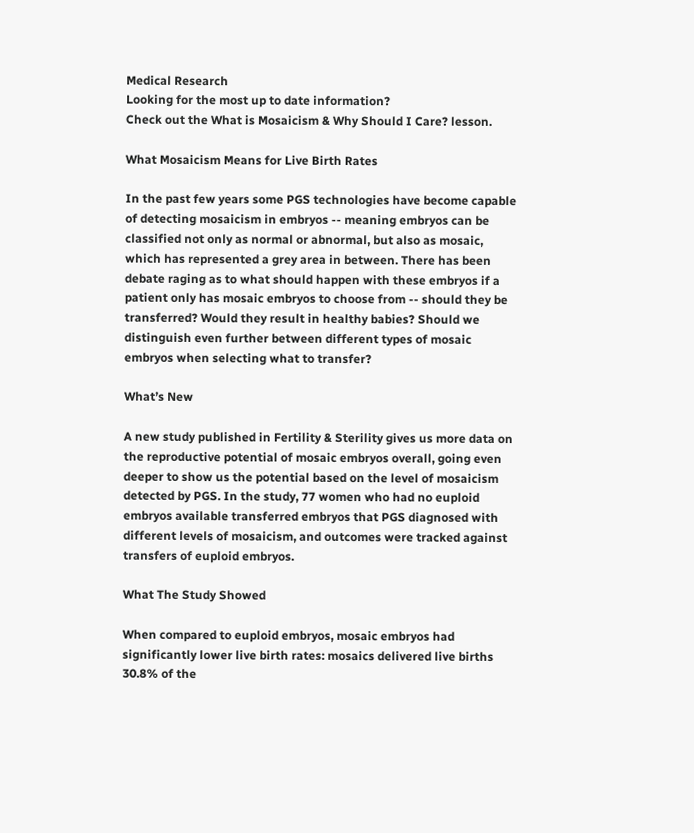Medical Research
Looking for the most up to date information?
Check out the What is Mosaicism & Why Should I Care? lesson.

What Mosaicism Means for Live Birth Rates

In the past few years some PGS technologies have become capable of detecting mosaicism in embryos -- meaning embryos can be classified not only as normal or abnormal, but also as mosaic, which has represented a grey area in between. There has been debate raging as to what should happen with these embryos if a patient only has mosaic embryos to choose from -- should they be transferred? Would they result in healthy babies? Should we distinguish even further between different types of mosaic embryos when selecting what to transfer?

What’s New

A new study published in Fertility & Sterility gives us more data on the reproductive potential of mosaic embryos overall, going even deeper to show us the potential based on the level of mosaicism detected by PGS. In the study, 77 women who had no euploid embryos available transferred embryos that PGS diagnosed with different levels of mosaicism, and outcomes were tracked against transfers of euploid embryos.

What The Study Showed

When compared to euploid embryos, mosaic embryos had significantly lower live birth rates: mosaics delivered live births 30.8% of the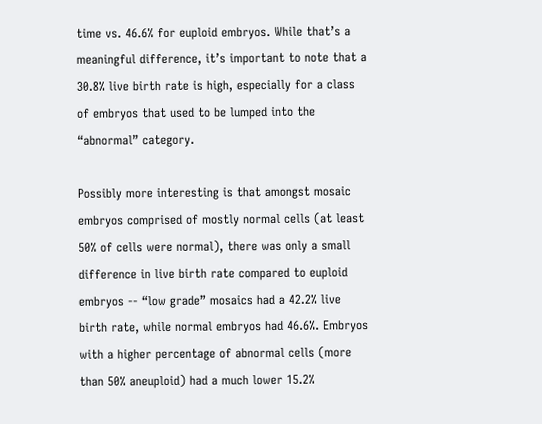time vs. 46.6% for euploid embryos. While that’s a meaningful difference, it’s important to note that a 30.8% live birth rate is high, especially for a class of embryos that used to be lumped into the “abnormal” category.

Possibly more interesting is that amongst mosaic embryos comprised of mostly normal cells (at least 50% of cells were normal), there was only a small difference in live birth rate compared to euploid embryos -- “low grade” mosaics had a 42.2% live birth rate, while normal embryos had 46.6%. Embryos with a higher percentage of abnormal cells (more than 50% aneuploid) had a much lower 15.2%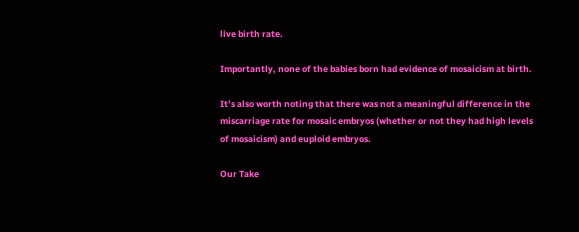live birth rate.

Importantly, none of the babies born had evidence of mosaicism at birth.

It’s also worth noting that there was not a meaningful difference in the miscarriage rate for mosaic embryos (whether or not they had high levels of mosaicism) and euploid embryos.

Our Take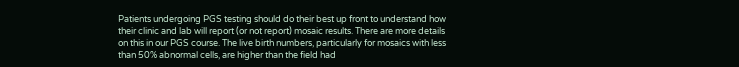Patients undergoing PGS testing should do their best up front to understand how their clinic and lab will report (or not report) mosaic results. There are more details on this in our PGS course. The live birth numbers, particularly for mosaics with less than 50% abnormal cells, are higher than the field had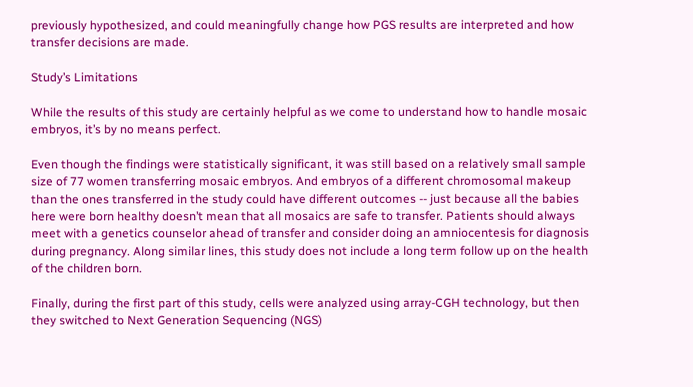previously hypothesized, and could meaningfully change how PGS results are interpreted and how transfer decisions are made.

Study’s Limitations

While the results of this study are certainly helpful as we come to understand how to handle mosaic embryos, it’s by no means perfect.

Even though the findings were statistically significant, it was still based on a relatively small sample size of 77 women transferring mosaic embryos. And embryos of a different chromosomal makeup than the ones transferred in the study could have different outcomes -- just because all the babies here were born healthy doesn’t mean that all mosaics are safe to transfer. Patients should always meet with a genetics counselor ahead of transfer and consider doing an amniocentesis for diagnosis during pregnancy. Along similar lines, this study does not include a long term follow up on the health of the children born.

Finally, during the first part of this study, cells were analyzed using array-CGH technology, but then they switched to Next Generation Sequencing (NGS)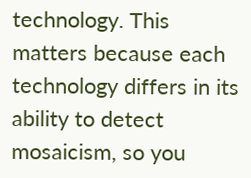technology. This matters because each technology differs in its ability to detect mosaicism, so you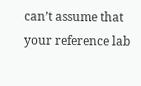can’t assume that your reference lab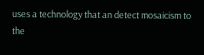uses a technology that an detect mosaicism to the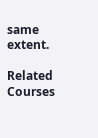same extent.

Related Courses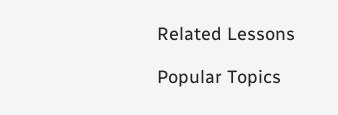Related Lessons

Popular Topics